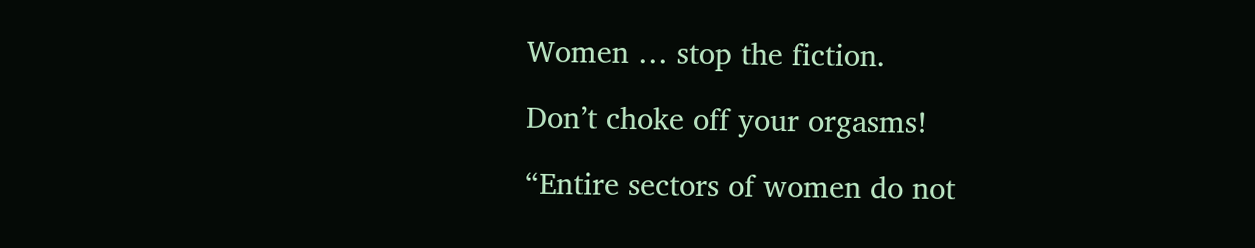Women … stop the fiction.

Don’t choke off your orgasms!

“Entire sectors of women do not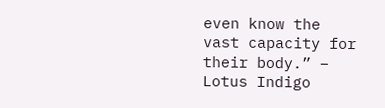even know the vast capacity for their body.” – Lotus Indigo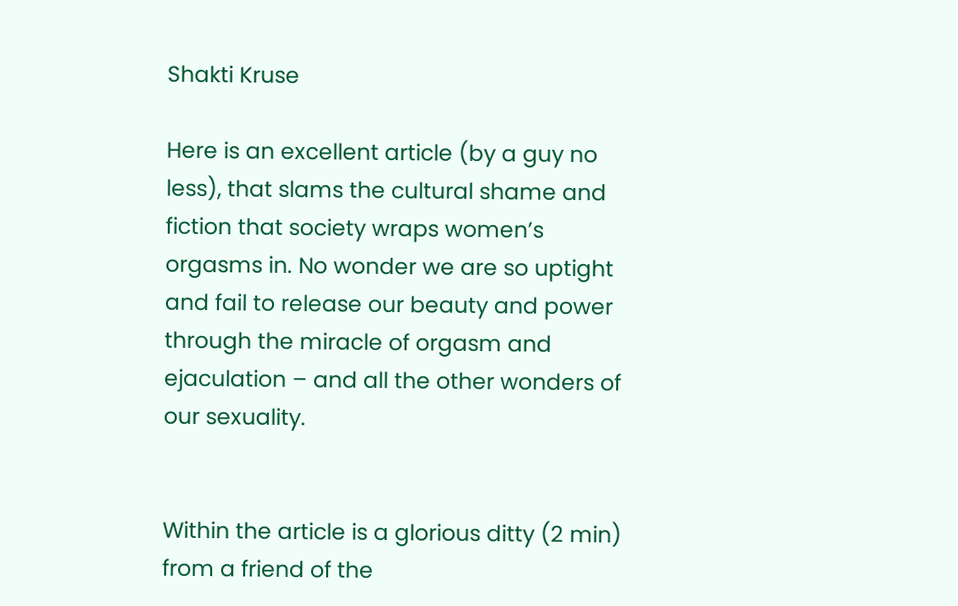Shakti Kruse

Here is an excellent article (by a guy no less), that slams the cultural shame and fiction that society wraps women’s orgasms in. No wonder we are so uptight and fail to release our beauty and power through the miracle of orgasm and ejaculation – and all the other wonders of our sexuality.


Within the article is a glorious ditty (2 min) from a friend of the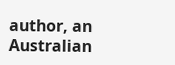author, an Australian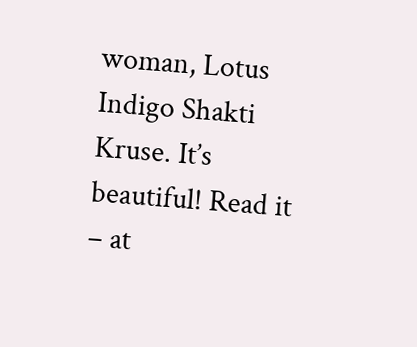woman, Lotus Indigo Shakti Kruse. It’s beautiful! Read it – at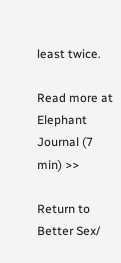least twice.

Read more at Elephant Journal (7 min) >>

Return to Better Sex/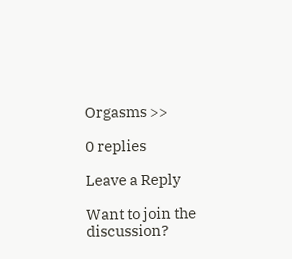Orgasms >>

0 replies

Leave a Reply

Want to join the discussion?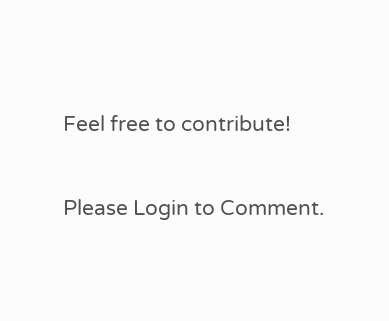Feel free to contribute!

Please Login to Comment.